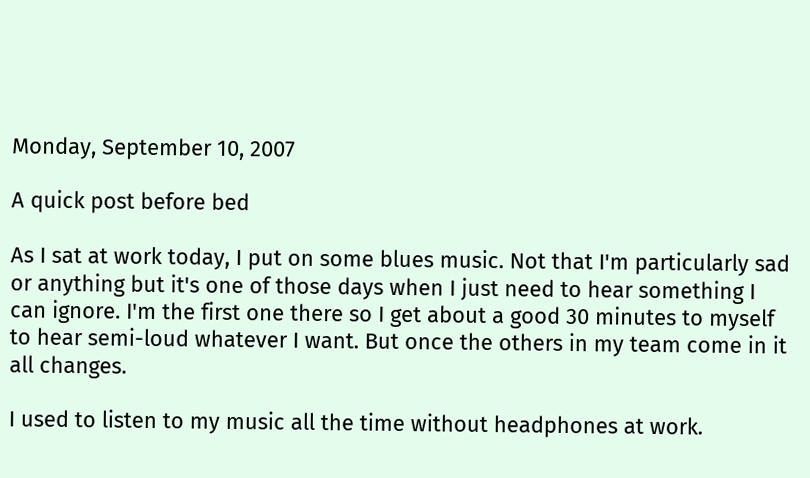Monday, September 10, 2007

A quick post before bed

As I sat at work today, I put on some blues music. Not that I'm particularly sad or anything but it's one of those days when I just need to hear something I can ignore. I'm the first one there so I get about a good 30 minutes to myself to hear semi-loud whatever I want. But once the others in my team come in it all changes.

I used to listen to my music all the time without headphones at work.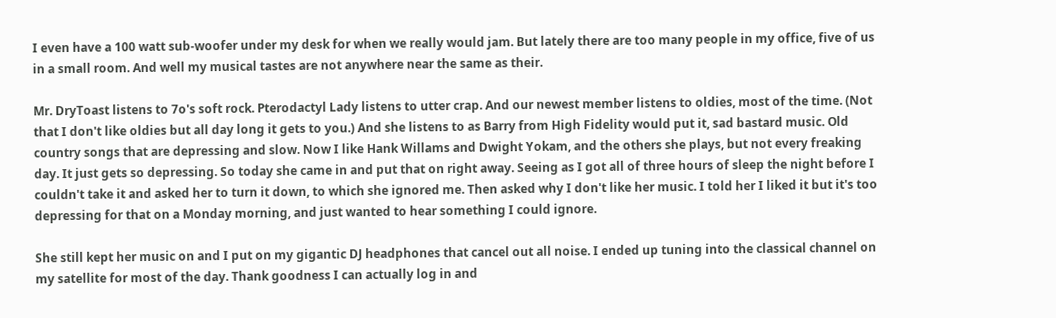I even have a 100 watt sub-woofer under my desk for when we really would jam. But lately there are too many people in my office, five of us in a small room. And well my musical tastes are not anywhere near the same as their.

Mr. DryToast listens to 7o's soft rock. Pterodactyl Lady listens to utter crap. And our newest member listens to oldies, most of the time. (Not that I don't like oldies but all day long it gets to you.) And she listens to as Barry from High Fidelity would put it, sad bastard music. Old country songs that are depressing and slow. Now I like Hank Willams and Dwight Yokam, and the others she plays, but not every freaking day. It just gets so depressing. So today she came in and put that on right away. Seeing as I got all of three hours of sleep the night before I couldn't take it and asked her to turn it down, to which she ignored me. Then asked why I don't like her music. I told her I liked it but it's too depressing for that on a Monday morning, and just wanted to hear something I could ignore.

She still kept her music on and I put on my gigantic DJ headphones that cancel out all noise. I ended up tuning into the classical channel on my satellite for most of the day. Thank goodness I can actually log in and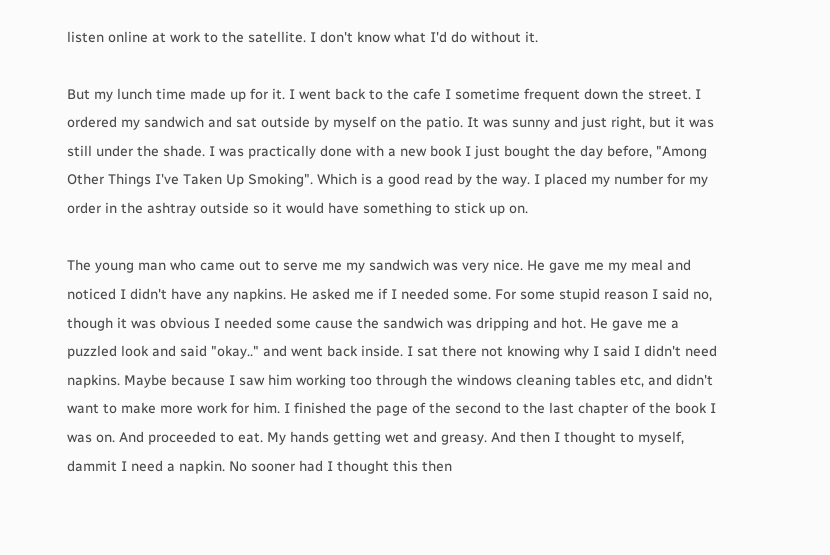listen online at work to the satellite. I don't know what I'd do without it.

But my lunch time made up for it. I went back to the cafe I sometime frequent down the street. I ordered my sandwich and sat outside by myself on the patio. It was sunny and just right, but it was still under the shade. I was practically done with a new book I just bought the day before, "Among Other Things I've Taken Up Smoking". Which is a good read by the way. I placed my number for my order in the ashtray outside so it would have something to stick up on.

The young man who came out to serve me my sandwich was very nice. He gave me my meal and noticed I didn't have any napkins. He asked me if I needed some. For some stupid reason I said no, though it was obvious I needed some cause the sandwich was dripping and hot. He gave me a puzzled look and said "okay.." and went back inside. I sat there not knowing why I said I didn't need napkins. Maybe because I saw him working too through the windows cleaning tables etc, and didn't want to make more work for him. I finished the page of the second to the last chapter of the book I was on. And proceeded to eat. My hands getting wet and greasy. And then I thought to myself, dammit I need a napkin. No sooner had I thought this then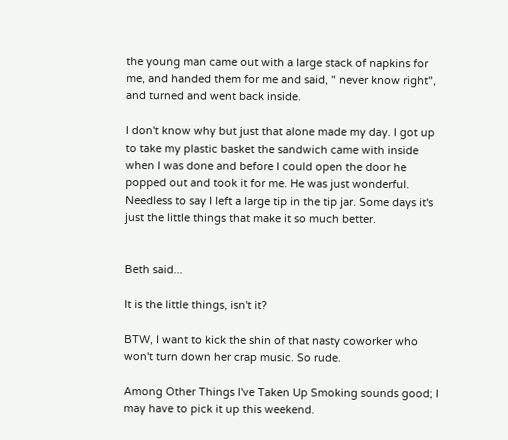the young man came out with a large stack of napkins for me, and handed them for me and said, " never know right", and turned and went back inside.

I don't know why but just that alone made my day. I got up to take my plastic basket the sandwich came with inside when I was done and before I could open the door he popped out and took it for me. He was just wonderful. Needless to say I left a large tip in the tip jar. Some days it's just the little things that make it so much better.


Beth said...

It is the little things, isn't it?

BTW, I want to kick the shin of that nasty coworker who won't turn down her crap music. So rude.

Among Other Things I've Taken Up Smoking sounds good; I may have to pick it up this weekend.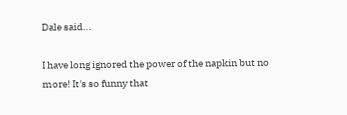Dale said...

I have long ignored the power of the napkin but no more! It's so funny that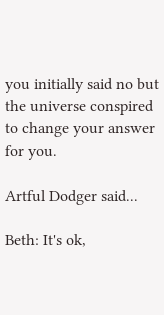you initially said no but the universe conspired to change your answer for you.

Artful Dodger said...

Beth: It's ok,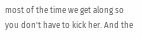most of the time we get along so you don't have to kick her. And the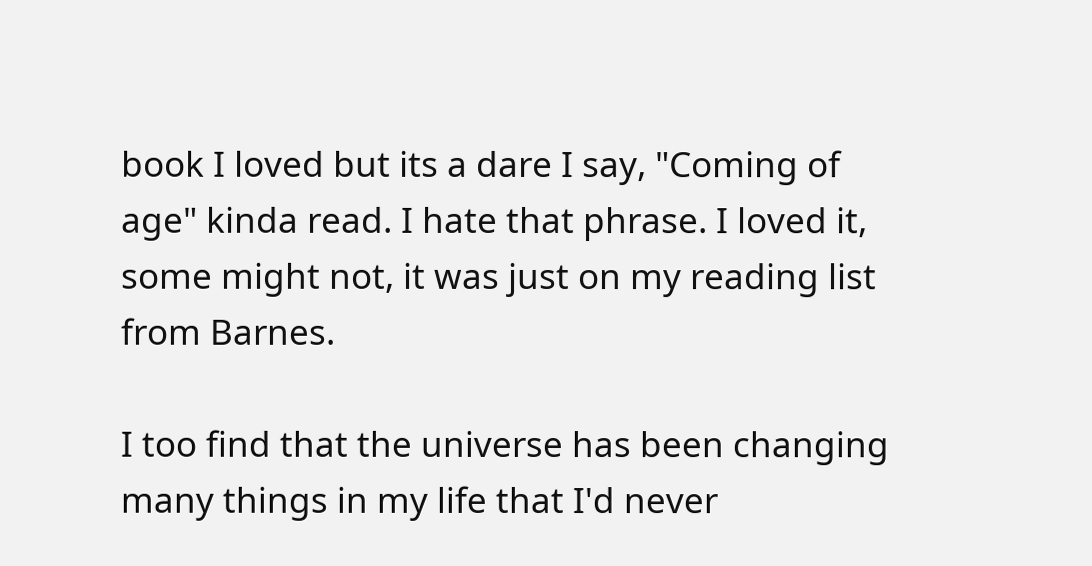book I loved but its a dare I say, "Coming of age" kinda read. I hate that phrase. I loved it, some might not, it was just on my reading list from Barnes.

I too find that the universe has been changing many things in my life that I'd never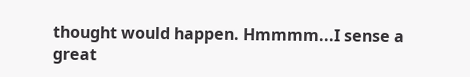thought would happen. Hmmmm...I sense a great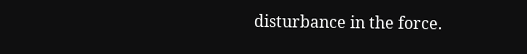disturbance in the force.